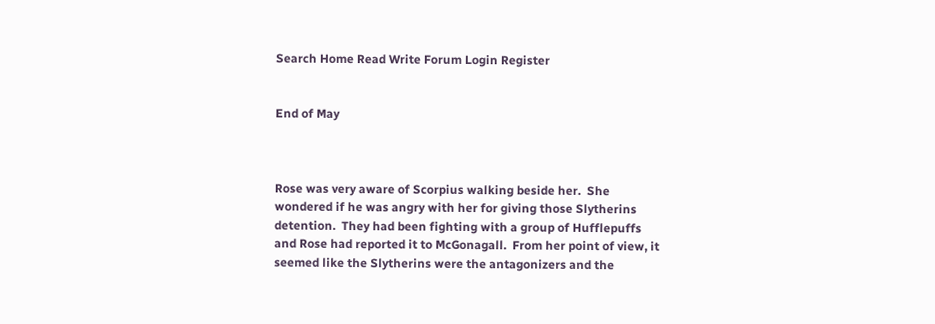Search Home Read Write Forum Login Register


End of May



Rose was very aware of Scorpius walking beside her.  She wondered if he was angry with her for giving those Slytherins detention.  They had been fighting with a group of Hufflepuffs and Rose had reported it to McGonagall.  From her point of view, it seemed like the Slytherins were the antagonizers and the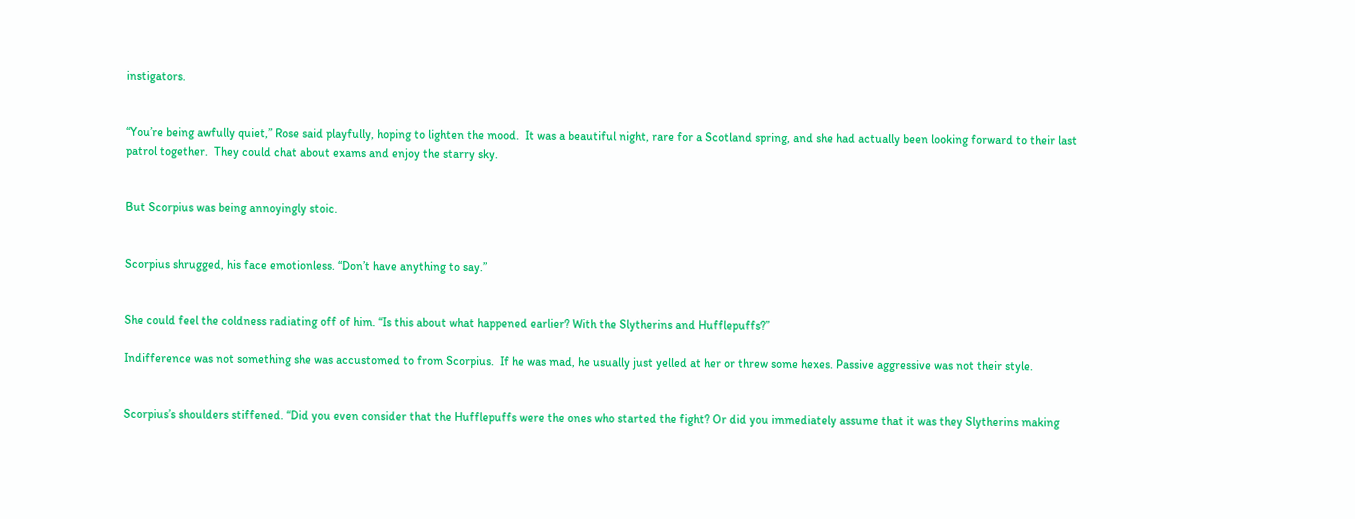instigators.


“You’re being awfully quiet,” Rose said playfully, hoping to lighten the mood.  It was a beautiful night, rare for a Scotland spring, and she had actually been looking forward to their last patrol together.  They could chat about exams and enjoy the starry sky.


But Scorpius was being annoyingly stoic.


Scorpius shrugged, his face emotionless. “Don’t have anything to say.”


She could feel the coldness radiating off of him. “Is this about what happened earlier? With the Slytherins and Hufflepuffs?”

Indifference was not something she was accustomed to from Scorpius.  If he was mad, he usually just yelled at her or threw some hexes. Passive aggressive was not their style.


Scorpius’s shoulders stiffened. “Did you even consider that the Hufflepuffs were the ones who started the fight? Or did you immediately assume that it was they Slytherins making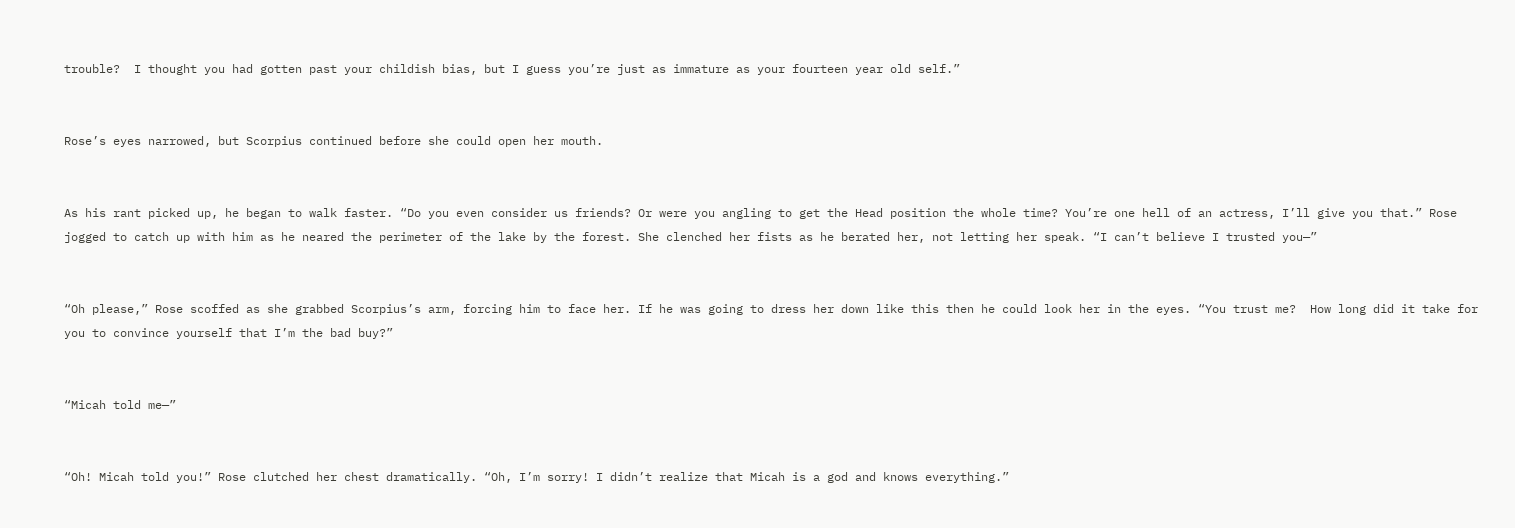trouble?  I thought you had gotten past your childish bias, but I guess you’re just as immature as your fourteen year old self.”


Rose’s eyes narrowed, but Scorpius continued before she could open her mouth.


As his rant picked up, he began to walk faster. “Do you even consider us friends? Or were you angling to get the Head position the whole time? You’re one hell of an actress, I’ll give you that.” Rose jogged to catch up with him as he neared the perimeter of the lake by the forest. She clenched her fists as he berated her, not letting her speak. “I can’t believe I trusted you—”


“Oh please,” Rose scoffed as she grabbed Scorpius’s arm, forcing him to face her. If he was going to dress her down like this then he could look her in the eyes. “You trust me?  How long did it take for you to convince yourself that I’m the bad buy?”


“Micah told me—”


“Oh! Micah told you!” Rose clutched her chest dramatically. “Oh, I’m sorry! I didn’t realize that Micah is a god and knows everything.”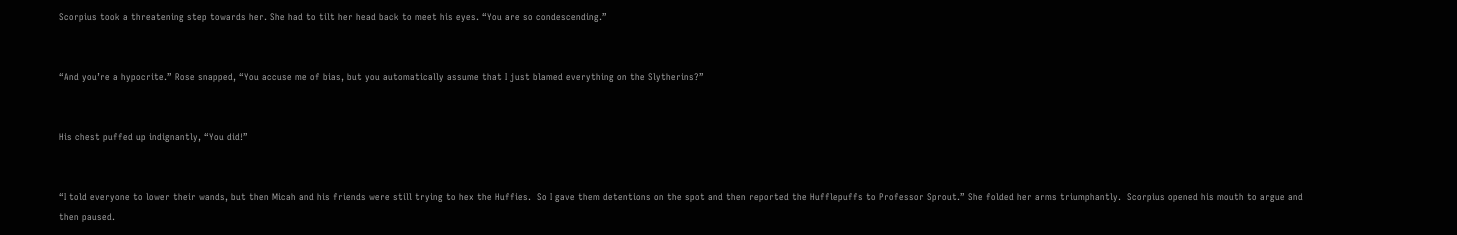Scorpius took a threatening step towards her. She had to tilt her head back to meet his eyes. “You are so condescending.”


“And you’re a hypocrite.” Rose snapped, “You accuse me of bias, but you automatically assume that I just blamed everything on the Slytherins?”


His chest puffed up indignantly, “You did!”


“I told everyone to lower their wands, but then Micah and his friends were still trying to hex the Huffies.  So I gave them detentions on the spot and then reported the Hufflepuffs to Professor Sprout.” She folded her arms triumphantly.  Scorpius opened his mouth to argue and then paused.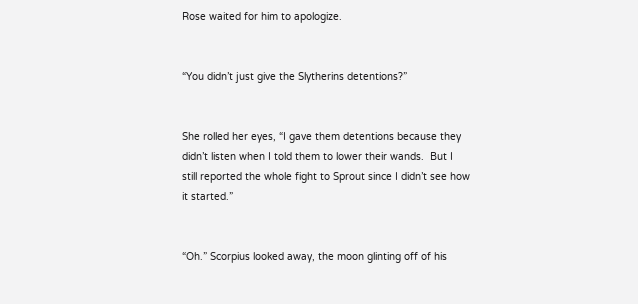Rose waited for him to apologize.


“You didn’t just give the Slytherins detentions?”


She rolled her eyes, “I gave them detentions because they didn’t listen when I told them to lower their wands.  But I still reported the whole fight to Sprout since I didn’t see how it started.”


“Oh.” Scorpius looked away, the moon glinting off of his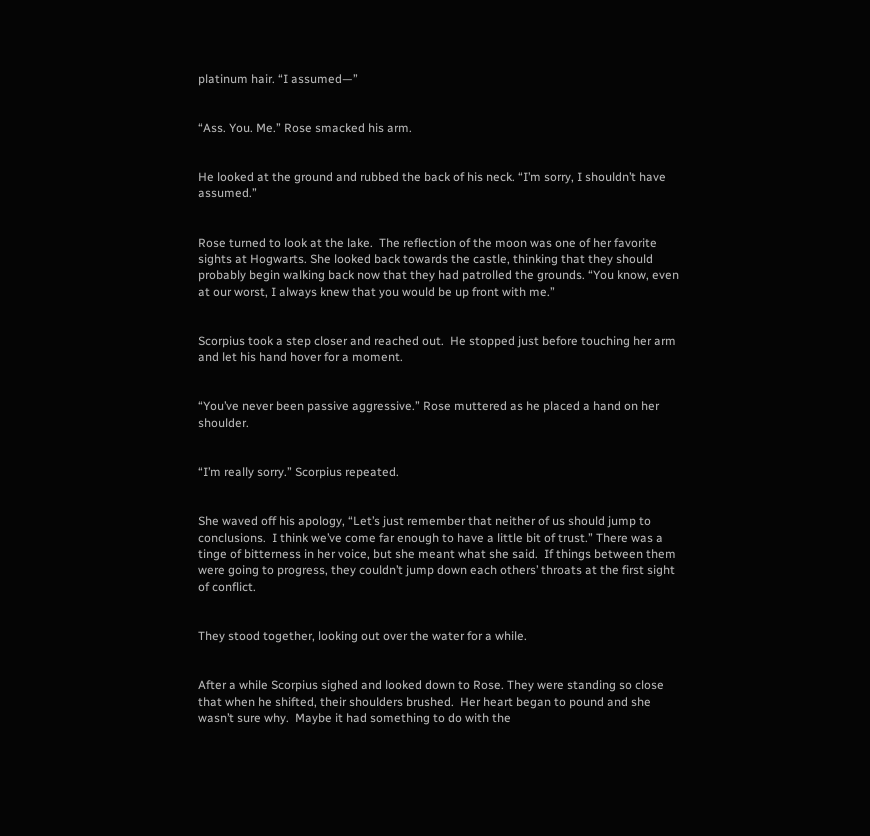platinum hair. “I assumed—”


“Ass. You. Me.” Rose smacked his arm.


He looked at the ground and rubbed the back of his neck. “I’m sorry, I shouldn’t have assumed.”


Rose turned to look at the lake.  The reflection of the moon was one of her favorite sights at Hogwarts. She looked back towards the castle, thinking that they should probably begin walking back now that they had patrolled the grounds. “You know, even at our worst, I always knew that you would be up front with me.”


Scorpius took a step closer and reached out.  He stopped just before touching her arm and let his hand hover for a moment.


“You’ve never been passive aggressive.” Rose muttered as he placed a hand on her shoulder.


“I’m really sorry.” Scorpius repeated.


She waved off his apology, “Let’s just remember that neither of us should jump to conclusions.  I think we’ve come far enough to have a little bit of trust.” There was a tinge of bitterness in her voice, but she meant what she said.  If things between them were going to progress, they couldn’t jump down each others’ throats at the first sight of conflict.


They stood together, looking out over the water for a while.


After a while Scorpius sighed and looked down to Rose. They were standing so close that when he shifted, their shoulders brushed.  Her heart began to pound and she wasn’t sure why.  Maybe it had something to do with the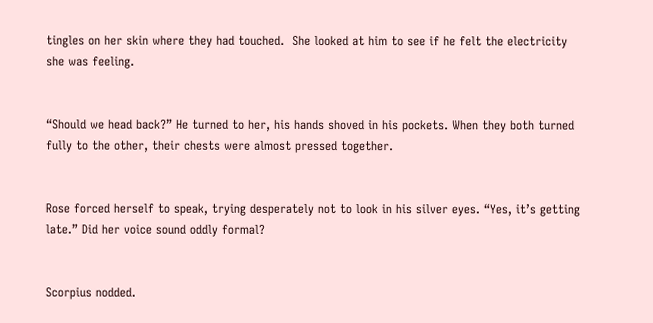tingles on her skin where they had touched.  She looked at him to see if he felt the electricity she was feeling.


“Should we head back?” He turned to her, his hands shoved in his pockets. When they both turned fully to the other, their chests were almost pressed together.


Rose forced herself to speak, trying desperately not to look in his silver eyes. “Yes, it’s getting late.” Did her voice sound oddly formal?


Scorpius nodded.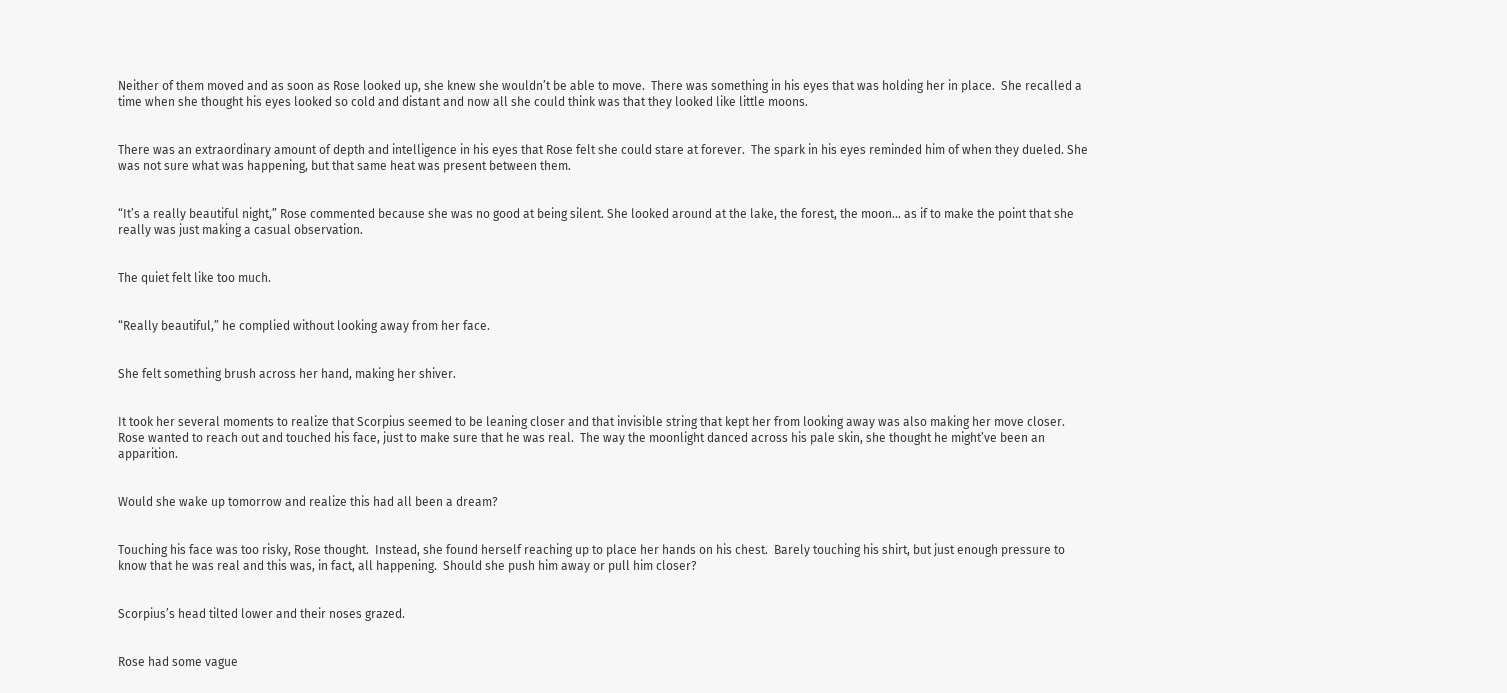Neither of them moved and as soon as Rose looked up, she knew she wouldn’t be able to move.  There was something in his eyes that was holding her in place.  She recalled a time when she thought his eyes looked so cold and distant and now all she could think was that they looked like little moons.


There was an extraordinary amount of depth and intelligence in his eyes that Rose felt she could stare at forever.  The spark in his eyes reminded him of when they dueled. She was not sure what was happening, but that same heat was present between them.


“It’s a really beautiful night,” Rose commented because she was no good at being silent. She looked around at the lake, the forest, the moon… as if to make the point that she really was just making a casual observation.


The quiet felt like too much.


“Really beautiful,” he complied without looking away from her face.


She felt something brush across her hand, making her shiver.


It took her several moments to realize that Scorpius seemed to be leaning closer and that invisible string that kept her from looking away was also making her move closer.  Rose wanted to reach out and touched his face, just to make sure that he was real.  The way the moonlight danced across his pale skin, she thought he might’ve been an apparition.


Would she wake up tomorrow and realize this had all been a dream?


Touching his face was too risky, Rose thought.  Instead, she found herself reaching up to place her hands on his chest.  Barely touching his shirt, but just enough pressure to know that he was real and this was, in fact, all happening.  Should she push him away or pull him closer?


Scorpius’s head tilted lower and their noses grazed.


Rose had some vague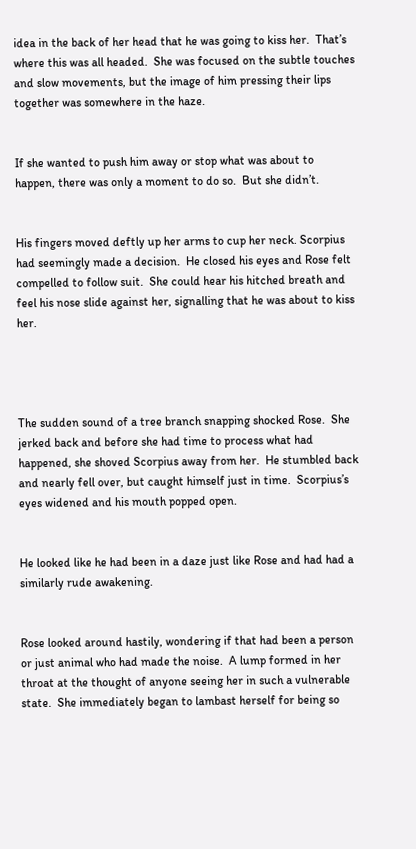idea in the back of her head that he was going to kiss her.  That’s where this was all headed.  She was focused on the subtle touches and slow movements, but the image of him pressing their lips together was somewhere in the haze.


If she wanted to push him away or stop what was about to happen, there was only a moment to do so.  But she didn’t.


His fingers moved deftly up her arms to cup her neck. Scorpius had seemingly made a decision.  He closed his eyes and Rose felt compelled to follow suit.  She could hear his hitched breath and feel his nose slide against her, signalling that he was about to kiss her.




The sudden sound of a tree branch snapping shocked Rose.  She jerked back and before she had time to process what had happened, she shoved Scorpius away from her.  He stumbled back and nearly fell over, but caught himself just in time.  Scorpius’s eyes widened and his mouth popped open.


He looked like he had been in a daze just like Rose and had had a similarly rude awakening.


Rose looked around hastily, wondering if that had been a person or just animal who had made the noise.  A lump formed in her throat at the thought of anyone seeing her in such a vulnerable state.  She immediately began to lambast herself for being so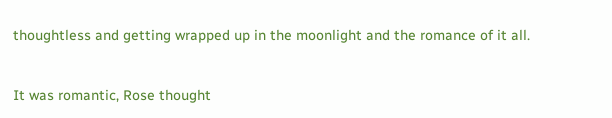thoughtless and getting wrapped up in the moonlight and the romance of it all.


It was romantic, Rose thought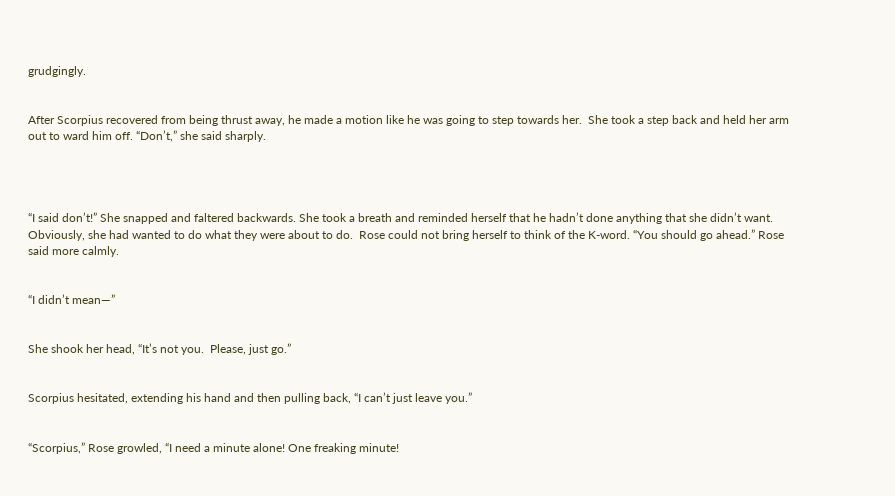grudgingly.


After Scorpius recovered from being thrust away, he made a motion like he was going to step towards her.  She took a step back and held her arm out to ward him off. “Don’t,” she said sharply.




“I said don’t!” She snapped and faltered backwards. She took a breath and reminded herself that he hadn’t done anything that she didn’t want.  Obviously, she had wanted to do what they were about to do.  Rose could not bring herself to think of the K-word. “You should go ahead.” Rose said more calmly.


“I didn’t mean—”


She shook her head, “It’s not you.  Please, just go.”


Scorpius hesitated, extending his hand and then pulling back, “I can’t just leave you.”


“Scorpius,” Rose growled, “I need a minute alone! One freaking minute!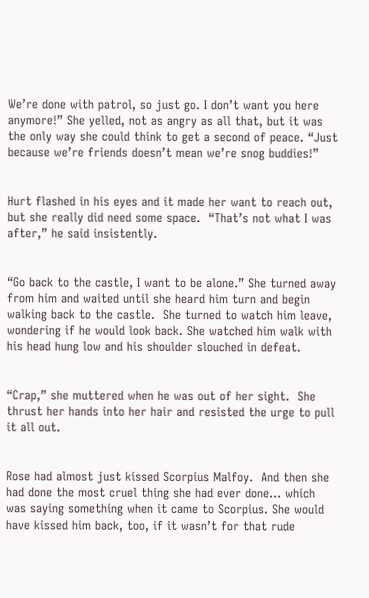We’re done with patrol, so just go. I don’t want you here anymore!” She yelled, not as angry as all that, but it was the only way she could think to get a second of peace. “Just because we’re friends doesn’t mean we’re snog buddies!”


Hurt flashed in his eyes and it made her want to reach out, but she really did need some space.  “That’s not what I was after,” he said insistently.


“Go back to the castle, I want to be alone.” She turned away from him and waited until she heard him turn and begin walking back to the castle.  She turned to watch him leave, wondering if he would look back. She watched him walk with his head hung low and his shoulder slouched in defeat.


“Crap,” she muttered when he was out of her sight.  She thrust her hands into her hair and resisted the urge to pull it all out.


Rose had almost just kissed Scorpius Malfoy.  And then she had done the most cruel thing she had ever done… which was saying something when it came to Scorpius. She would have kissed him back, too, if it wasn’t for that rude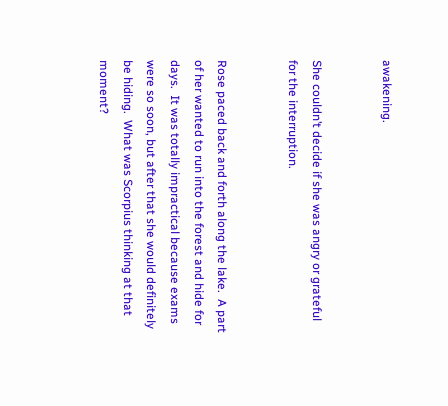awakening.


She couldn’t decide if she was angry or grateful for the interruption.


Rose paced back and forth along the lake.  A part of her wanted to run into the forest and hide for days.  It was totally impractical because exams were so soon, but after that she would definitely be hiding.  What was Scorpius thinking at that moment?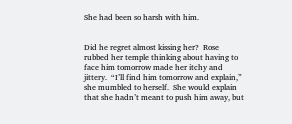She had been so harsh with him.


Did he regret almost kissing her?  Rose rubbed her temple thinking about having to face him tomorrow made her itchy and jittery.  “I’ll find him tomorrow and explain,” she mumbled to herself.  She would explain that she hadn’t meant to push him away, but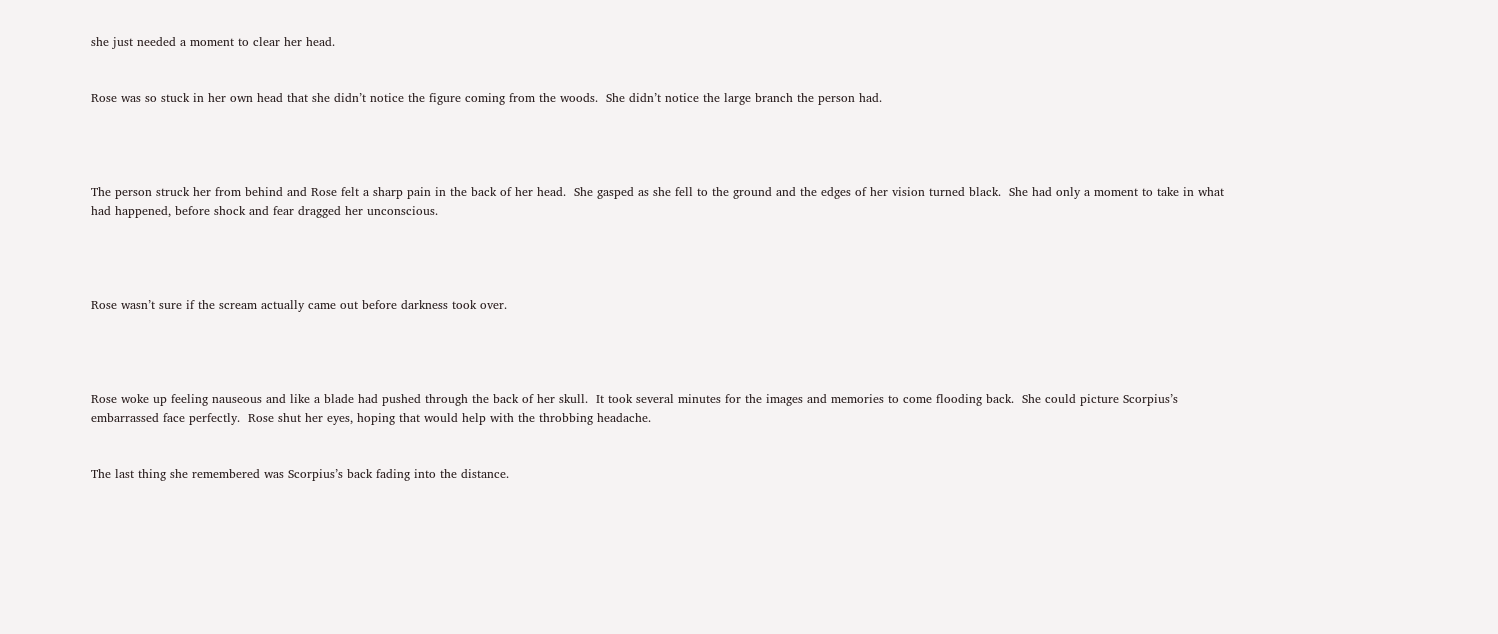she just needed a moment to clear her head.


Rose was so stuck in her own head that she didn’t notice the figure coming from the woods.  She didn’t notice the large branch the person had.




The person struck her from behind and Rose felt a sharp pain in the back of her head.  She gasped as she fell to the ground and the edges of her vision turned black.  She had only a moment to take in what had happened, before shock and fear dragged her unconscious.




Rose wasn’t sure if the scream actually came out before darkness took over.




Rose woke up feeling nauseous and like a blade had pushed through the back of her skull.  It took several minutes for the images and memories to come flooding back.  She could picture Scorpius’s embarrassed face perfectly.  Rose shut her eyes, hoping that would help with the throbbing headache.


The last thing she remembered was Scorpius’s back fading into the distance.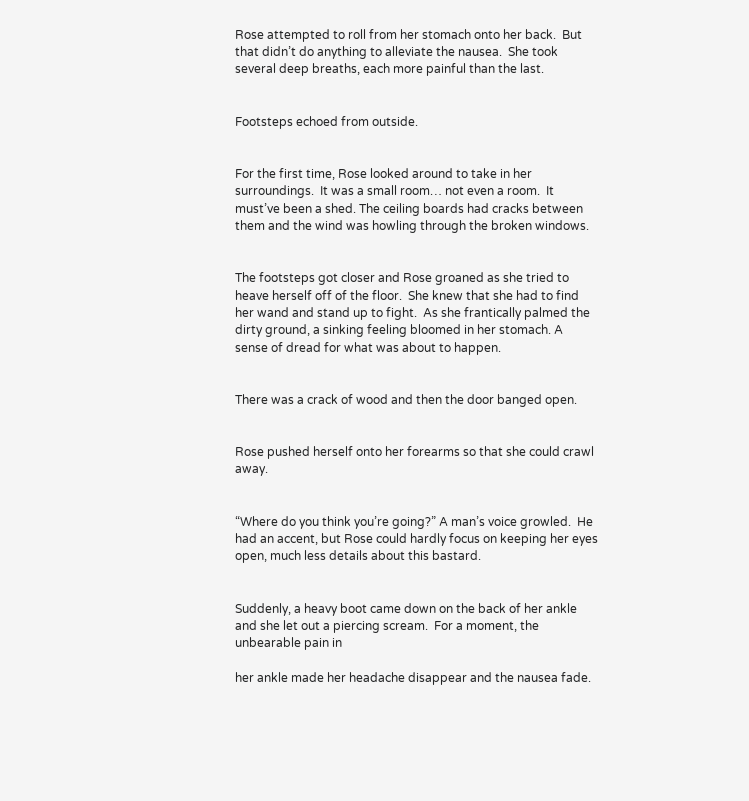Rose attempted to roll from her stomach onto her back.  But that didn’t do anything to alleviate the nausea.  She took several deep breaths, each more painful than the last.


Footsteps echoed from outside.


For the first time, Rose looked around to take in her surroundings.  It was a small room… not even a room.  It must’ve been a shed. The ceiling boards had cracks between them and the wind was howling through the broken windows.


The footsteps got closer and Rose groaned as she tried to heave herself off of the floor.  She knew that she had to find her wand and stand up to fight.  As she frantically palmed the dirty ground, a sinking feeling bloomed in her stomach. A sense of dread for what was about to happen.


There was a crack of wood and then the door banged open.


Rose pushed herself onto her forearms so that she could crawl away.


“Where do you think you’re going?” A man’s voice growled.  He had an accent, but Rose could hardly focus on keeping her eyes open, much less details about this bastard.


Suddenly, a heavy boot came down on the back of her ankle and she let out a piercing scream.  For a moment, the unbearable pain in

her ankle made her headache disappear and the nausea fade.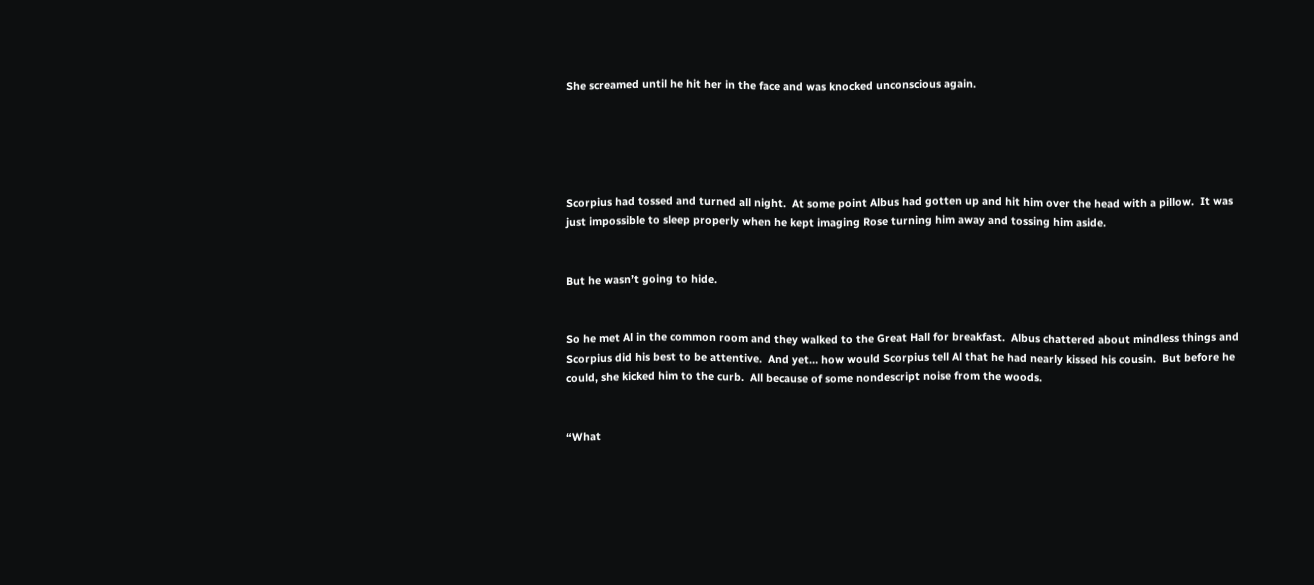She screamed until he hit her in the face and was knocked unconscious again.





Scorpius had tossed and turned all night.  At some point Albus had gotten up and hit him over the head with a pillow.  It was just impossible to sleep properly when he kept imaging Rose turning him away and tossing him aside.


But he wasn’t going to hide.


So he met Al in the common room and they walked to the Great Hall for breakfast.  Albus chattered about mindless things and Scorpius did his best to be attentive.  And yet… how would Scorpius tell Al that he had nearly kissed his cousin.  But before he could, she kicked him to the curb.  All because of some nondescript noise from the woods.


“What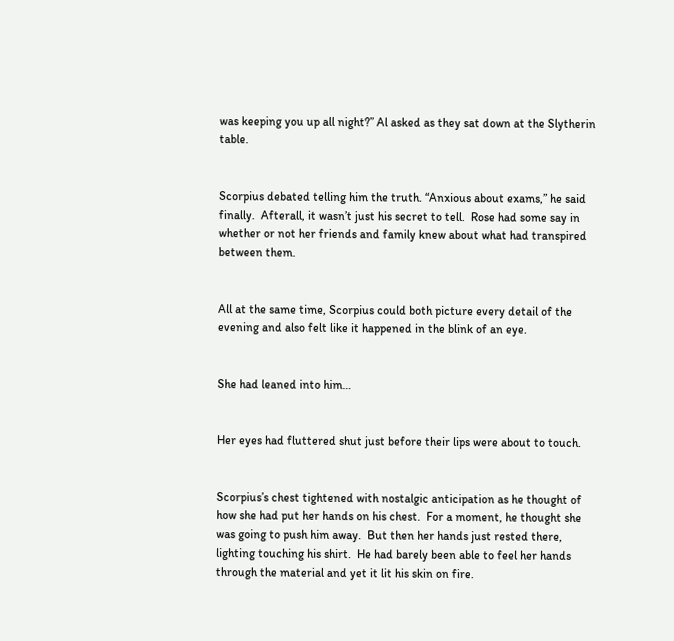was keeping you up all night?” Al asked as they sat down at the Slytherin table.


Scorpius debated telling him the truth. “Anxious about exams,” he said finally.  Afterall, it wasn’t just his secret to tell.  Rose had some say in whether or not her friends and family knew about what had transpired between them.


All at the same time, Scorpius could both picture every detail of the evening and also felt like it happened in the blink of an eye.


She had leaned into him…


Her eyes had fluttered shut just before their lips were about to touch.


Scorpius’s chest tightened with nostalgic anticipation as he thought of how she had put her hands on his chest.  For a moment, he thought she was going to push him away.  But then her hands just rested there, lighting touching his shirt.  He had barely been able to feel her hands through the material and yet it lit his skin on fire.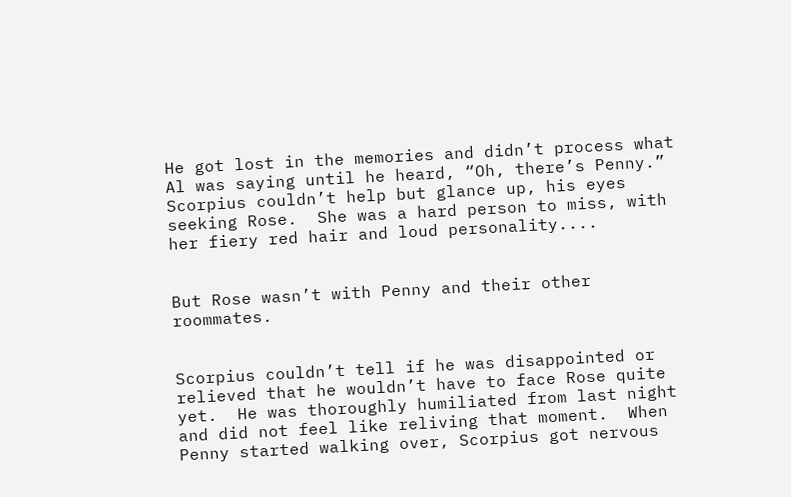He got lost in the memories and didn’t process what Al was saying until he heard, “Oh, there’s Penny.” Scorpius couldn’t help but glance up, his eyes seeking Rose.  She was a hard person to miss, with her fiery red hair and loud personality....


But Rose wasn’t with Penny and their other roommates.


Scorpius couldn’t tell if he was disappointed or relieved that he wouldn’t have to face Rose quite yet.  He was thoroughly humiliated from last night and did not feel like reliving that moment.  When Penny started walking over, Scorpius got nervous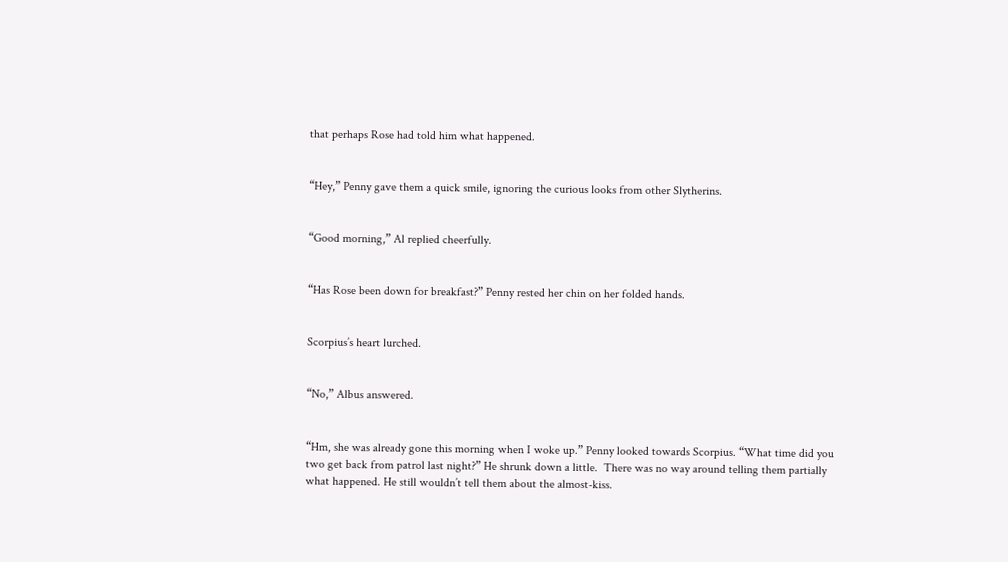that perhaps Rose had told him what happened.


“Hey,” Penny gave them a quick smile, ignoring the curious looks from other Slytherins.


“Good morning,” Al replied cheerfully.


“Has Rose been down for breakfast?” Penny rested her chin on her folded hands.


Scorpius’s heart lurched.


“No,” Albus answered.


“Hm, she was already gone this morning when I woke up.” Penny looked towards Scorpius. “What time did you two get back from patrol last night?” He shrunk down a little.  There was no way around telling them partially what happened. He still wouldn’t tell them about the almost-kiss.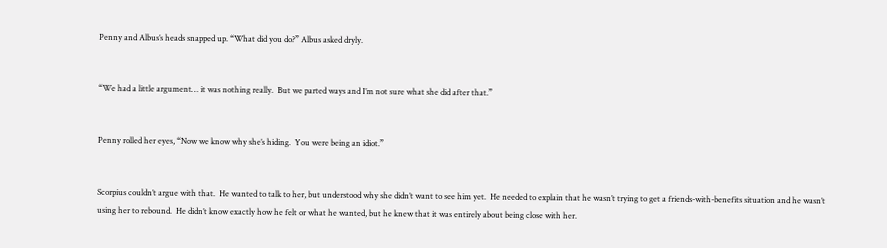Penny and Albus’s heads snapped up. “What did you do?” Albus asked dryly.


“We had a little argument… it was nothing really.  But we parted ways and I’m not sure what she did after that.”


Penny rolled her eyes, “Now we know why she’s hiding.  You were being an idiot.”


Scorpius couldn’t argue with that.  He wanted to talk to her, but understood why she didn’t want to see him yet.  He needed to explain that he wasn’t trying to get a friends-with-benefits situation and he wasn’t using her to rebound.  He didn’t know exactly how he felt or what he wanted, but he knew that it was entirely about being close with her.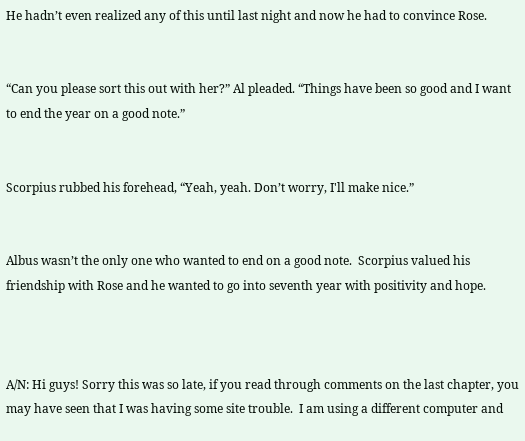He hadn’t even realized any of this until last night and now he had to convince Rose.


“Can you please sort this out with her?” Al pleaded. “Things have been so good and I want to end the year on a good note.”


Scorpius rubbed his forehead, “Yeah, yeah. Don’t worry, I'll make nice.”


Albus wasn’t the only one who wanted to end on a good note.  Scorpius valued his friendship with Rose and he wanted to go into seventh year with positivity and hope.



A/N: Hi guys! Sorry this was so late, if you read through comments on the last chapter, you may have seen that I was having some site trouble.  I am using a different computer and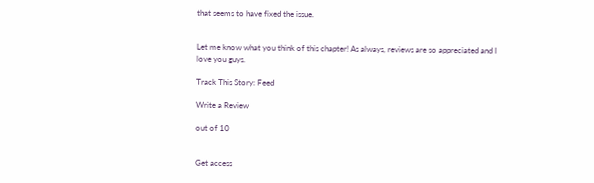that seems to have fixed the issue.


Let me know what you think of this chapter! As always, reviews are so appreciated and I love you guys.

Track This Story: Feed

Write a Review

out of 10


Get access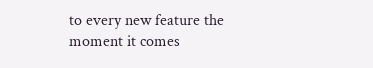to every new feature the moment it comes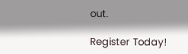out.

Register Today!